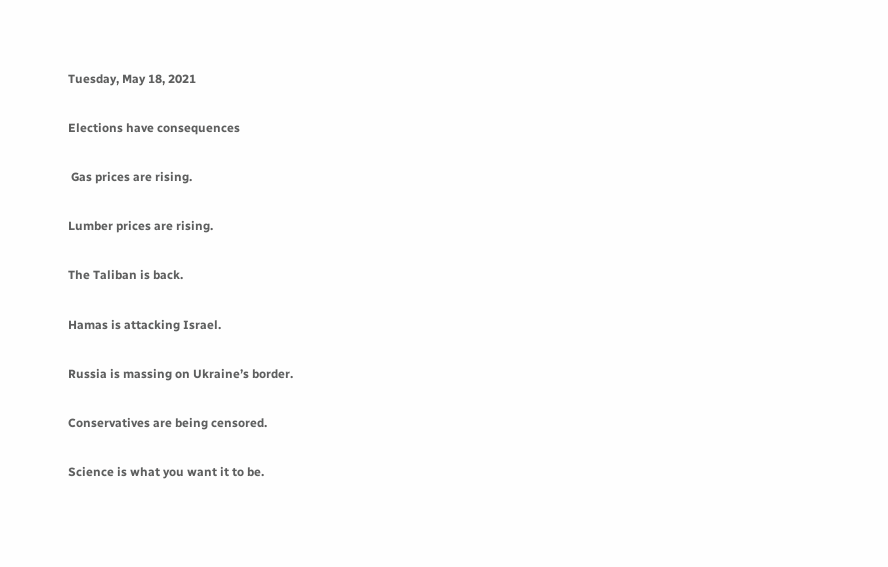Tuesday, May 18, 2021

Elections have consequences

 Gas prices are rising.

Lumber prices are rising.

The Taliban is back.

Hamas is attacking Israel.

Russia is massing on Ukraine’s border.

Conservatives are being censored.

Science is what you want it to be.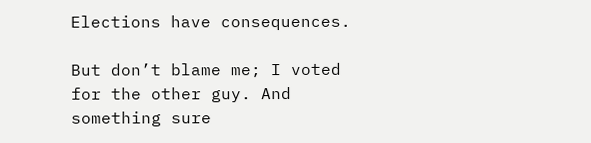Elections have consequences.

But don’t blame me; I voted for the other guy. And something sure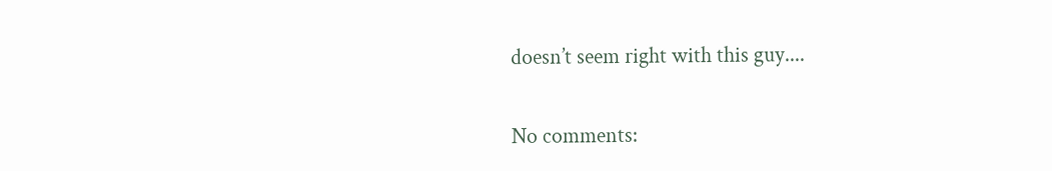doesn’t seem right with this guy....

No comments: